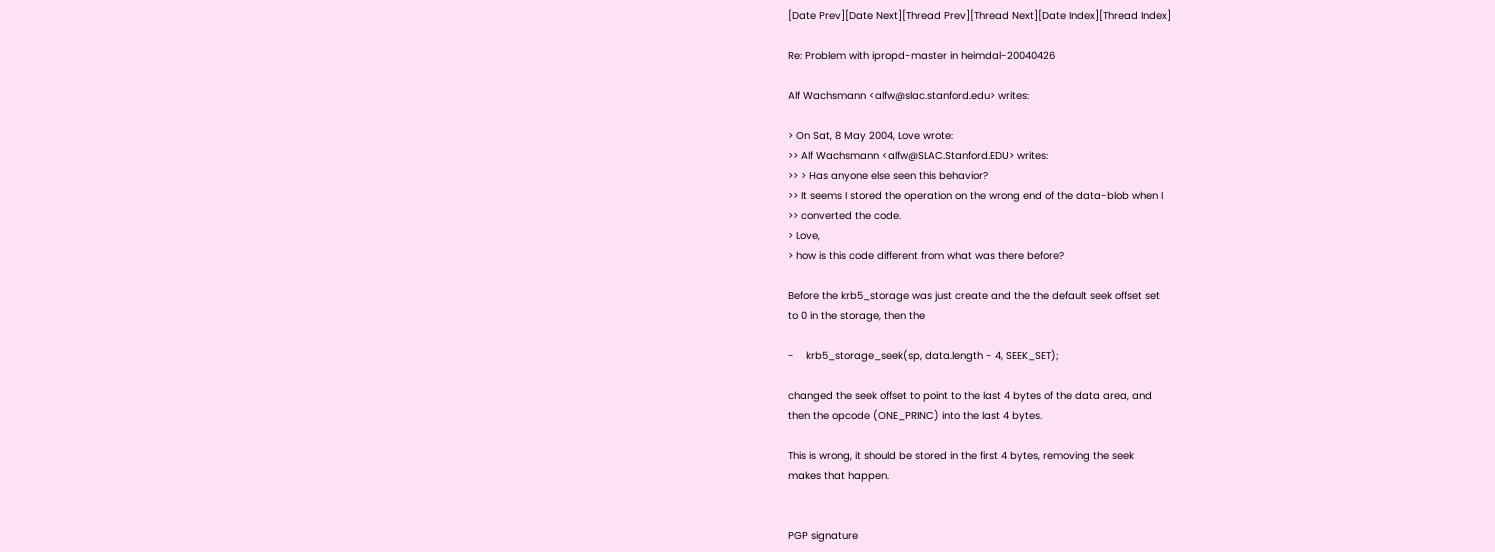[Date Prev][Date Next][Thread Prev][Thread Next][Date Index][Thread Index]

Re: Problem with ipropd-master in heimdal-20040426

Alf Wachsmann <alfw@slac.stanford.edu> writes:

> On Sat, 8 May 2004, Love wrote:
>> Alf Wachsmann <alfw@SLAC.Stanford.EDU> writes:
>> > Has anyone else seen this behavior?
>> It seems I stored the operation on the wrong end of the data-blob when I
>> converted the code.
> Love,
> how is this code different from what was there before?

Before the krb5_storage was just create and the the default seek offset set
to 0 in the storage, then the

-    krb5_storage_seek(sp, data.length - 4, SEEK_SET);

changed the seek offset to point to the last 4 bytes of the data area, and
then the opcode (ONE_PRINC) into the last 4 bytes.

This is wrong, it should be stored in the first 4 bytes, removing the seek
makes that happen.


PGP signature